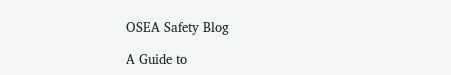OSEA Safety Blog

A Guide to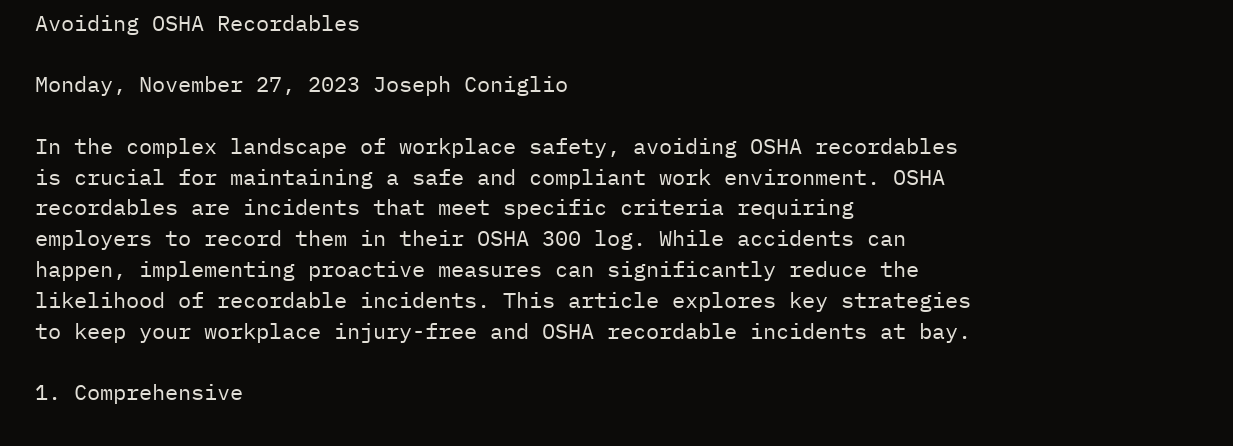Avoiding OSHA Recordables

Monday, November 27, 2023 Joseph Coniglio

In the complex landscape of workplace safety, avoiding OSHA recordables is crucial for maintaining a safe and compliant work environment. OSHA recordables are incidents that meet specific criteria requiring employers to record them in their OSHA 300 log. While accidents can happen, implementing proactive measures can significantly reduce the likelihood of recordable incidents. This article explores key strategies to keep your workplace injury-free and OSHA recordable incidents at bay.

1. Comprehensive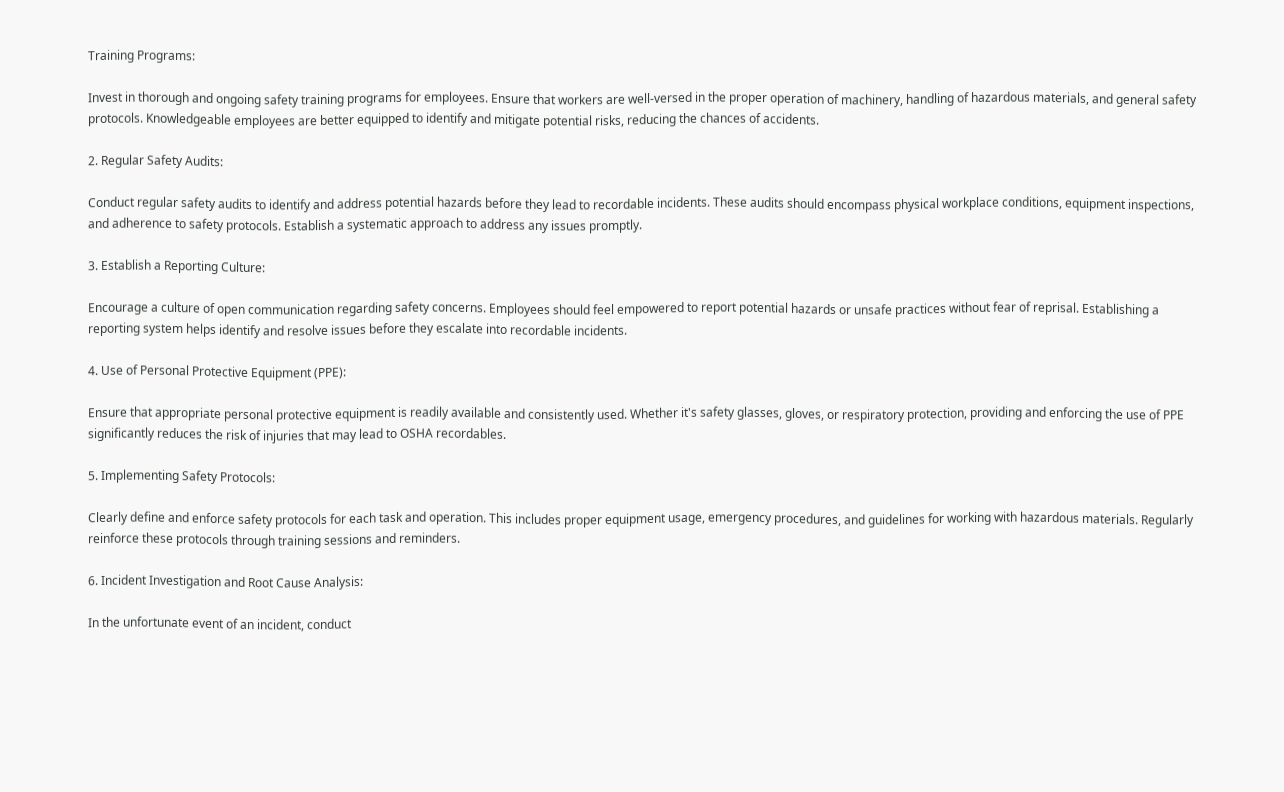Training Programs:

Invest in thorough and ongoing safety training programs for employees. Ensure that workers are well-versed in the proper operation of machinery, handling of hazardous materials, and general safety protocols. Knowledgeable employees are better equipped to identify and mitigate potential risks, reducing the chances of accidents.

2. Regular Safety Audits:

Conduct regular safety audits to identify and address potential hazards before they lead to recordable incidents. These audits should encompass physical workplace conditions, equipment inspections, and adherence to safety protocols. Establish a systematic approach to address any issues promptly.

3. Establish a Reporting Culture:

Encourage a culture of open communication regarding safety concerns. Employees should feel empowered to report potential hazards or unsafe practices without fear of reprisal. Establishing a reporting system helps identify and resolve issues before they escalate into recordable incidents.

4. Use of Personal Protective Equipment (PPE):

Ensure that appropriate personal protective equipment is readily available and consistently used. Whether it's safety glasses, gloves, or respiratory protection, providing and enforcing the use of PPE significantly reduces the risk of injuries that may lead to OSHA recordables.

5. Implementing Safety Protocols:

Clearly define and enforce safety protocols for each task and operation. This includes proper equipment usage, emergency procedures, and guidelines for working with hazardous materials. Regularly reinforce these protocols through training sessions and reminders.

6. Incident Investigation and Root Cause Analysis:

In the unfortunate event of an incident, conduct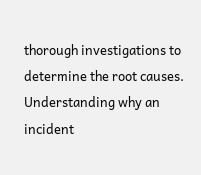thorough investigations to determine the root causes. Understanding why an incident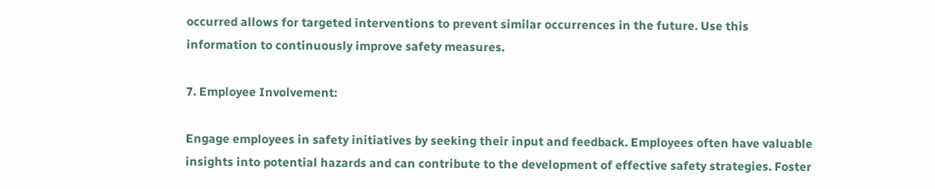occurred allows for targeted interventions to prevent similar occurrences in the future. Use this information to continuously improve safety measures.

7. Employee Involvement:

Engage employees in safety initiatives by seeking their input and feedback. Employees often have valuable insights into potential hazards and can contribute to the development of effective safety strategies. Foster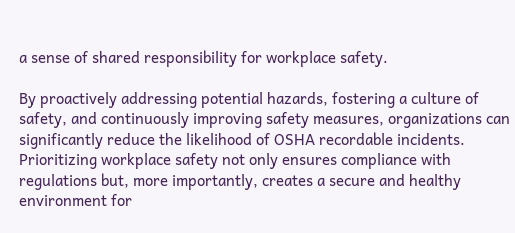a sense of shared responsibility for workplace safety.

By proactively addressing potential hazards, fostering a culture of safety, and continuously improving safety measures, organizations can significantly reduce the likelihood of OSHA recordable incidents. Prioritizing workplace safety not only ensures compliance with regulations but, more importantly, creates a secure and healthy environment for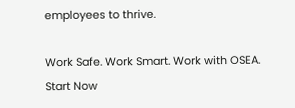employees to thrive.

Work Safe. Work Smart. Work with OSEA. Start Now